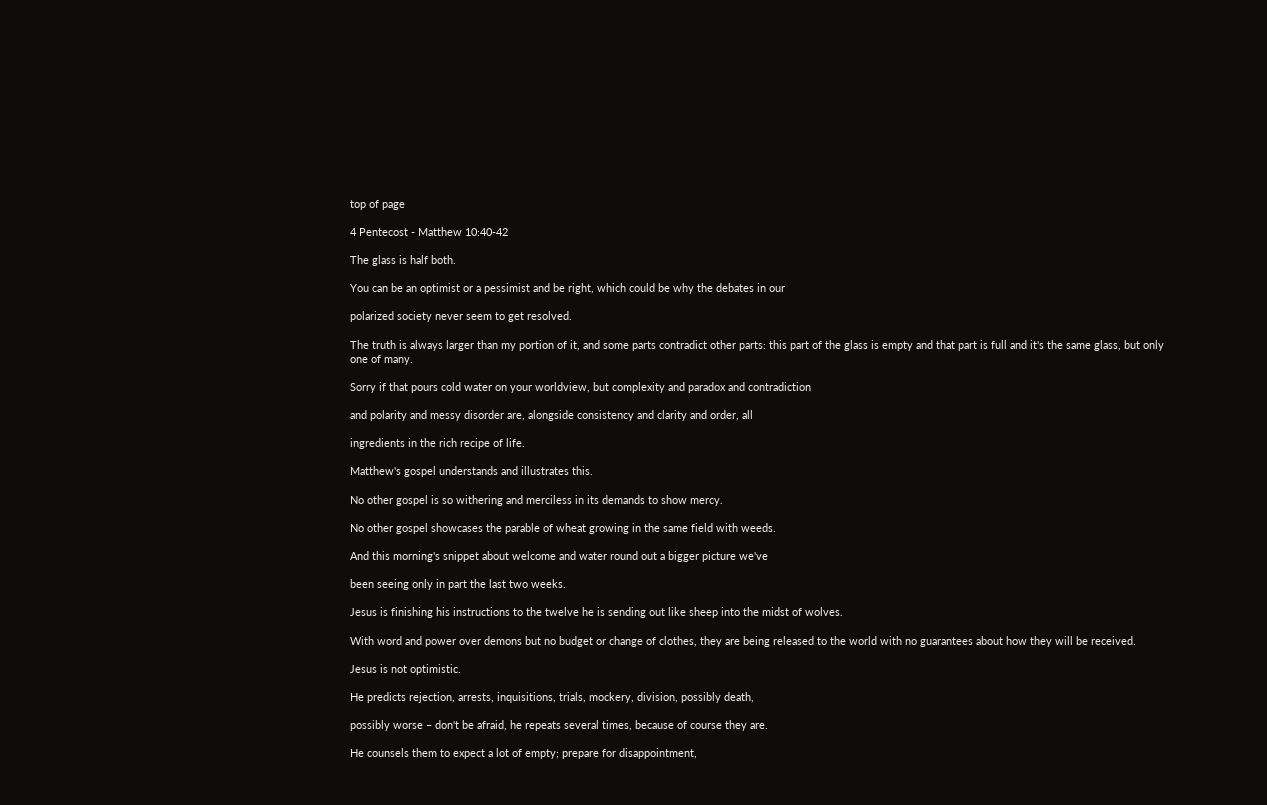top of page

4 Pentecost - Matthew 10:40-42

The glass is half both.

You can be an optimist or a pessimist and be right, which could be why the debates in our

polarized society never seem to get resolved.

The truth is always larger than my portion of it, and some parts contradict other parts: this part of the glass is empty and that part is full and it's the same glass, but only one of many.

Sorry if that pours cold water on your worldview, but complexity and paradox and contradiction

and polarity and messy disorder are, alongside consistency and clarity and order, all

ingredients in the rich recipe of life.

Matthew's gospel understands and illustrates this.

No other gospel is so withering and merciless in its demands to show mercy.

No other gospel showcases the parable of wheat growing in the same field with weeds.

And this morning's snippet about welcome and water round out a bigger picture we've

been seeing only in part the last two weeks.

Jesus is finishing his instructions to the twelve he is sending out like sheep into the midst of wolves.

With word and power over demons but no budget or change of clothes, they are being released to the world with no guarantees about how they will be received.

Jesus is not optimistic.

He predicts rejection, arrests, inquisitions, trials, mockery, division, possibly death,

possibly worse – don't be afraid, he repeats several times, because of course they are.

He counsels them to expect a lot of empty; prepare for disappointment,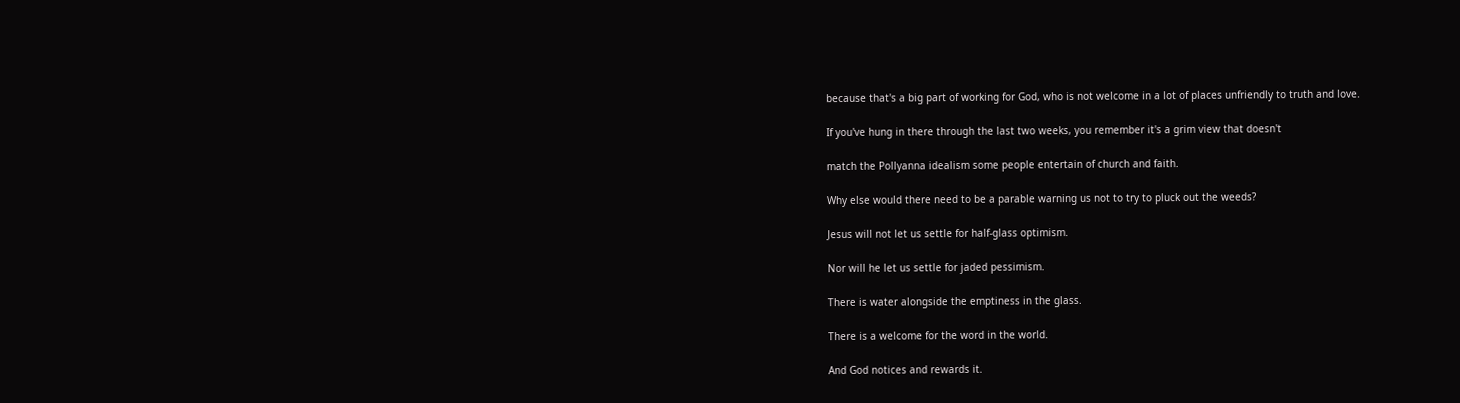because that's a big part of working for God, who is not welcome in a lot of places unfriendly to truth and love.

If you've hung in there through the last two weeks, you remember it's a grim view that doesn't

match the Pollyanna idealism some people entertain of church and faith.

Why else would there need to be a parable warning us not to try to pluck out the weeds?

Jesus will not let us settle for half-glass optimism.

Nor will he let us settle for jaded pessimism.

There is water alongside the emptiness in the glass.

There is a welcome for the word in the world.

And God notices and rewards it.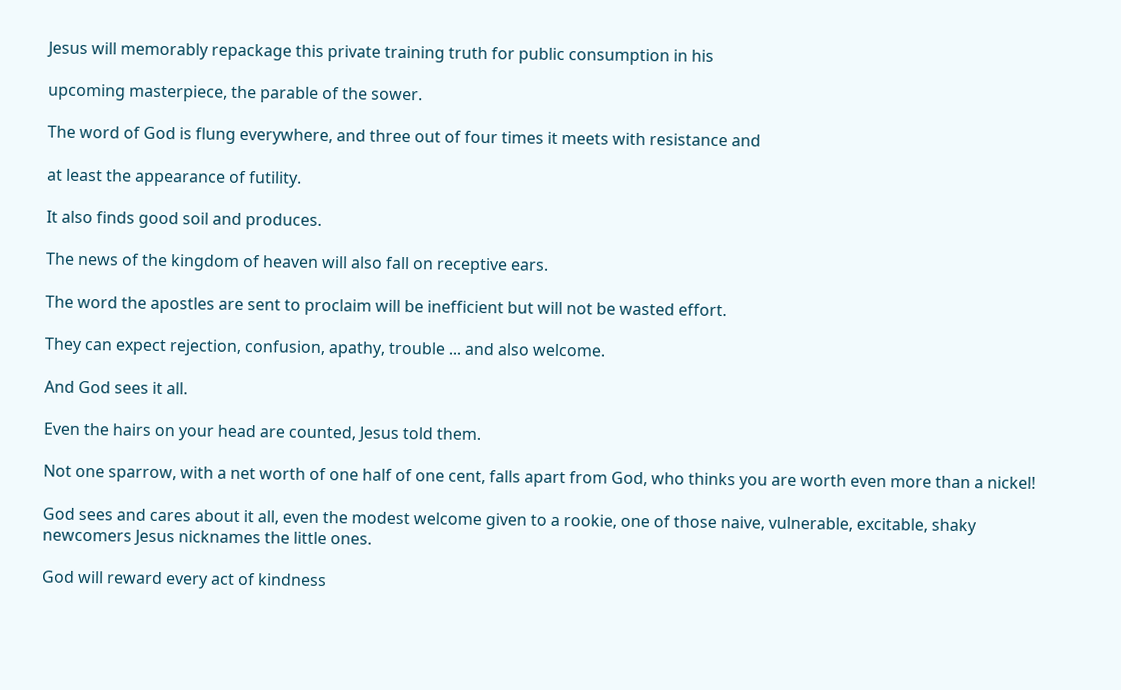Jesus will memorably repackage this private training truth for public consumption in his

upcoming masterpiece, the parable of the sower.

The word of God is flung everywhere, and three out of four times it meets with resistance and

at least the appearance of futility.

It also finds good soil and produces.

The news of the kingdom of heaven will also fall on receptive ears.

The word the apostles are sent to proclaim will be inefficient but will not be wasted effort.

They can expect rejection, confusion, apathy, trouble ... and also welcome.

And God sees it all.

Even the hairs on your head are counted, Jesus told them.

Not one sparrow, with a net worth of one half of one cent, falls apart from God, who thinks you are worth even more than a nickel!

God sees and cares about it all, even the modest welcome given to a rookie, one of those naive, vulnerable, excitable, shaky newcomers Jesus nicknames the little ones.

God will reward every act of kindness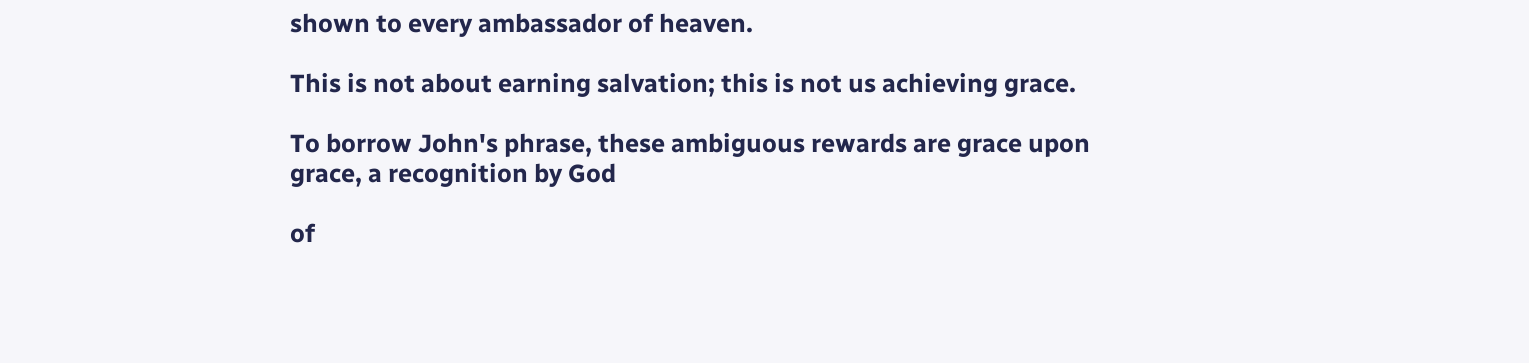shown to every ambassador of heaven.

This is not about earning salvation; this is not us achieving grace.

To borrow John's phrase, these ambiguous rewards are grace upon grace, a recognition by God

of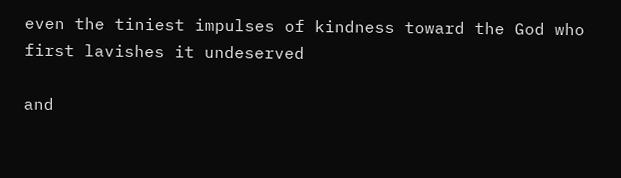even the tiniest impulses of kindness toward the God who first lavishes it undeserved

and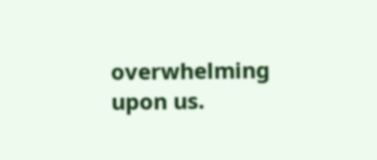overwhelming upon us.